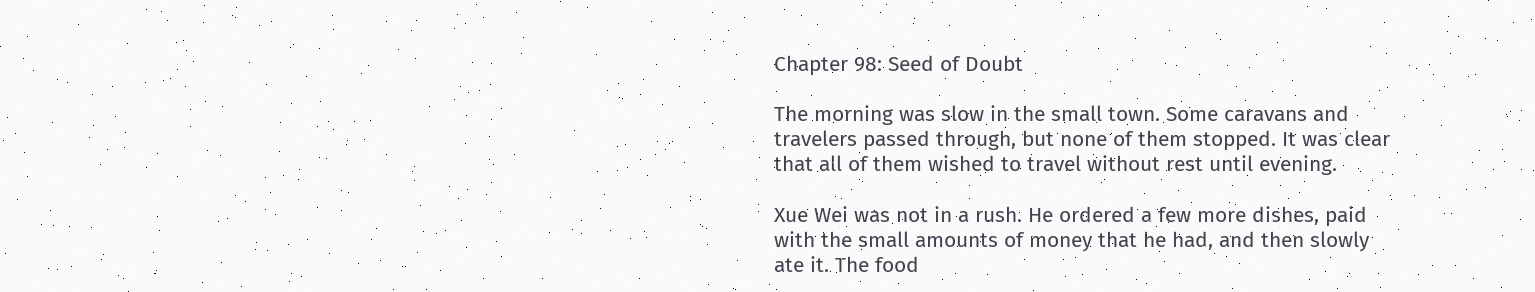Chapter 98: Seed of Doubt

The morning was slow in the small town. Some caravans and travelers passed through, but none of them stopped. It was clear that all of them wished to travel without rest until evening.

Xue Wei was not in a rush. He ordered a few more dishes, paid with the small amounts of money that he had, and then slowly ate it. The food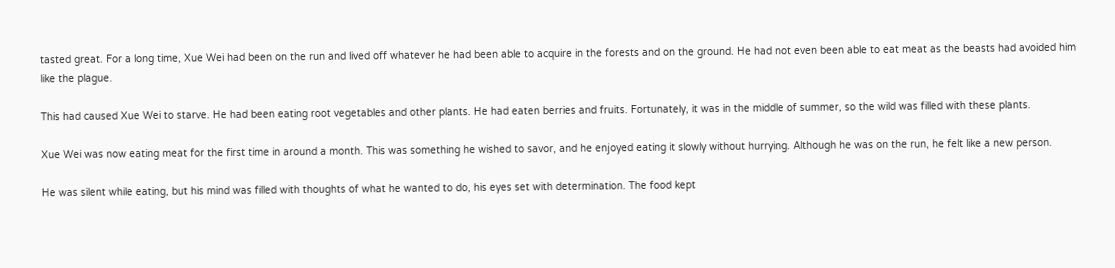tasted great. For a long time, Xue Wei had been on the run and lived off whatever he had been able to acquire in the forests and on the ground. He had not even been able to eat meat as the beasts had avoided him like the plague.

This had caused Xue Wei to starve. He had been eating root vegetables and other plants. He had eaten berries and fruits. Fortunately, it was in the middle of summer, so the wild was filled with these plants.

Xue Wei was now eating meat for the first time in around a month. This was something he wished to savor, and he enjoyed eating it slowly without hurrying. Although he was on the run, he felt like a new person.

He was silent while eating, but his mind was filled with thoughts of what he wanted to do, his eyes set with determination. The food kept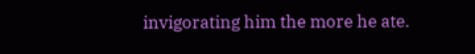invigorating him the more he ate.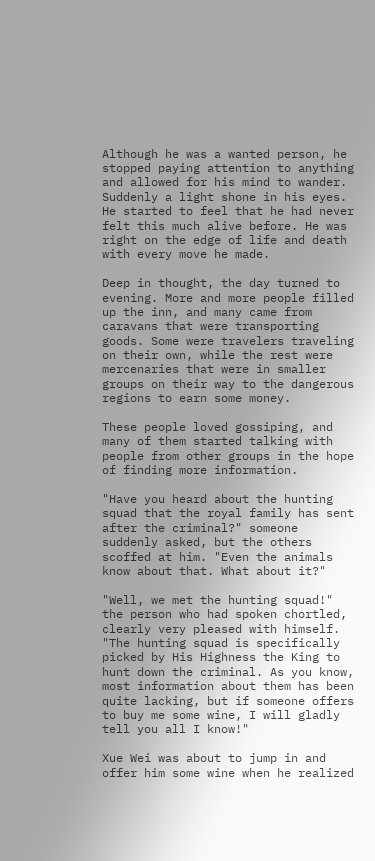Although he was a wanted person, he stopped paying attention to anything and allowed for his mind to wander. Suddenly a light shone in his eyes. He started to feel that he had never felt this much alive before. He was right on the edge of life and death with every move he made.

Deep in thought, the day turned to evening. More and more people filled up the inn, and many came from caravans that were transporting goods. Some were travelers traveling on their own, while the rest were mercenaries that were in smaller groups on their way to the dangerous regions to earn some money.

These people loved gossiping, and many of them started talking with people from other groups in the hope of finding more information.

"Have you heard about the hunting squad that the royal family has sent after the criminal?" someone suddenly asked, but the others scoffed at him. "Even the animals know about that. What about it?"

"Well, we met the hunting squad!" the person who had spoken chortled, clearly very pleased with himself. "The hunting squad is specifically picked by His Highness the King to hunt down the criminal. As you know, most information about them has been quite lacking, but if someone offers to buy me some wine, I will gladly tell you all I know!"

Xue Wei was about to jump in and offer him some wine when he realized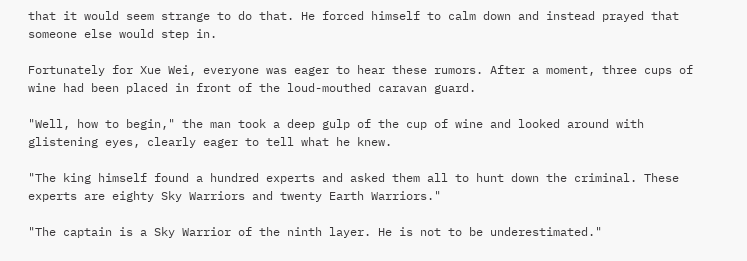that it would seem strange to do that. He forced himself to calm down and instead prayed that someone else would step in.

Fortunately for Xue Wei, everyone was eager to hear these rumors. After a moment, three cups of wine had been placed in front of the loud-mouthed caravan guard.

"Well, how to begin," the man took a deep gulp of the cup of wine and looked around with glistening eyes, clearly eager to tell what he knew.

"The king himself found a hundred experts and asked them all to hunt down the criminal. These experts are eighty Sky Warriors and twenty Earth Warriors."

"The captain is a Sky Warrior of the ninth layer. He is not to be underestimated."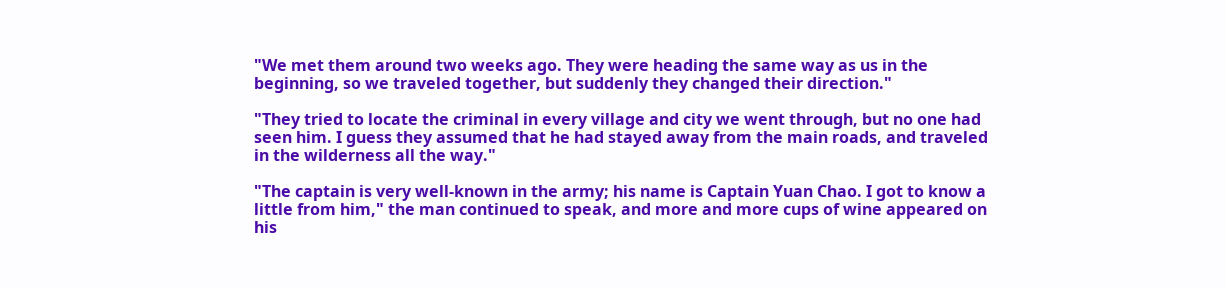"We met them around two weeks ago. They were heading the same way as us in the beginning, so we traveled together, but suddenly they changed their direction."

"They tried to locate the criminal in every village and city we went through, but no one had seen him. I guess they assumed that he had stayed away from the main roads, and traveled in the wilderness all the way."

"The captain is very well-known in the army; his name is Captain Yuan Chao. I got to know a little from him," the man continued to speak, and more and more cups of wine appeared on his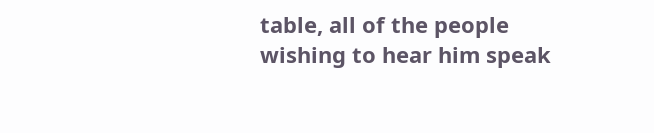table, all of the people wishing to hear him speak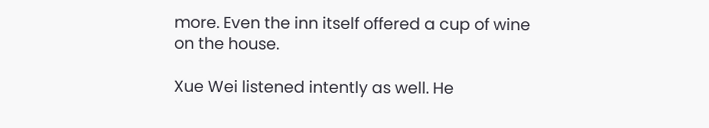more. Even the inn itself offered a cup of wine on the house.

Xue Wei listened intently as well. He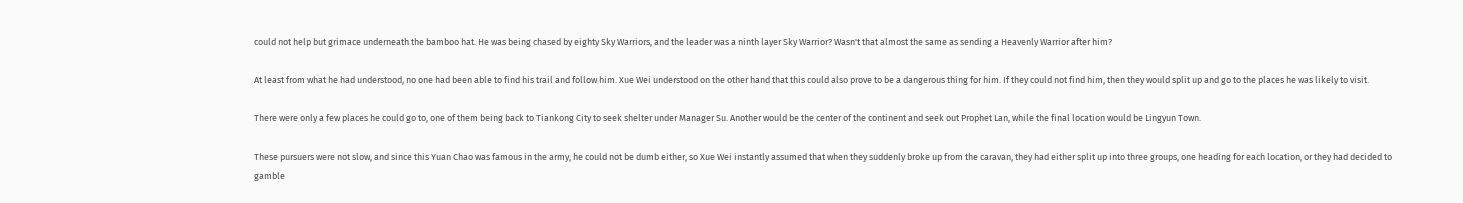could not help but grimace underneath the bamboo hat. He was being chased by eighty Sky Warriors, and the leader was a ninth layer Sky Warrior? Wasn't that almost the same as sending a Heavenly Warrior after him?

At least from what he had understood, no one had been able to find his trail and follow him. Xue Wei understood on the other hand that this could also prove to be a dangerous thing for him. If they could not find him, then they would split up and go to the places he was likely to visit.

There were only a few places he could go to, one of them being back to Tiankong City to seek shelter under Manager Su. Another would be the center of the continent and seek out Prophet Lan, while the final location would be Lingyun Town.

These pursuers were not slow, and since this Yuan Chao was famous in the army, he could not be dumb either, so Xue Wei instantly assumed that when they suddenly broke up from the caravan, they had either split up into three groups, one heading for each location, or they had decided to gamble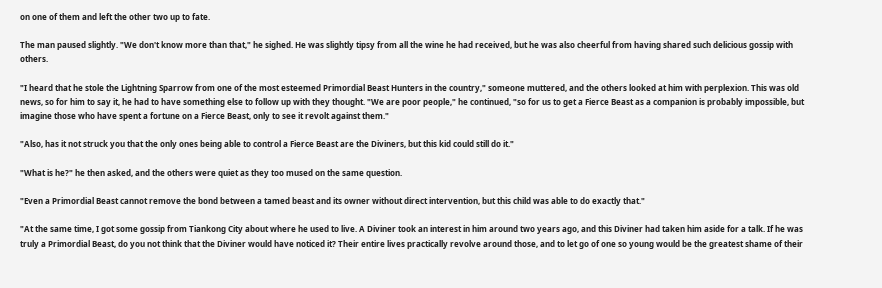on one of them and left the other two up to fate.

The man paused slightly. "We don't know more than that," he sighed. He was slightly tipsy from all the wine he had received, but he was also cheerful from having shared such delicious gossip with others.

"I heard that he stole the Lightning Sparrow from one of the most esteemed Primordial Beast Hunters in the country," someone muttered, and the others looked at him with perplexion. This was old news, so for him to say it, he had to have something else to follow up with they thought. "We are poor people," he continued, "so for us to get a Fierce Beast as a companion is probably impossible, but imagine those who have spent a fortune on a Fierce Beast, only to see it revolt against them."

"Also, has it not struck you that the only ones being able to control a Fierce Beast are the Diviners, but this kid could still do it."

"What is he?" he then asked, and the others were quiet as they too mused on the same question.

"Even a Primordial Beast cannot remove the bond between a tamed beast and its owner without direct intervention, but this child was able to do exactly that."

"At the same time, I got some gossip from Tiankong City about where he used to live. A Diviner took an interest in him around two years ago, and this Diviner had taken him aside for a talk. If he was truly a Primordial Beast, do you not think that the Diviner would have noticed it? Their entire lives practically revolve around those, and to let go of one so young would be the greatest shame of their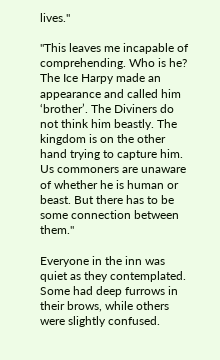lives."

"This leaves me incapable of comprehending. Who is he? The Ice Harpy made an appearance and called him ‘brother’. The Diviners do not think him beastly. The kingdom is on the other hand trying to capture him. Us commoners are unaware of whether he is human or beast. But there has to be some connection between them."

Everyone in the inn was quiet as they contemplated. Some had deep furrows in their brows, while others were slightly confused.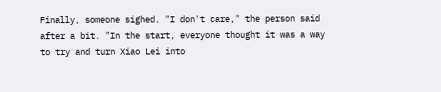Finally, someone sighed. "I don't care," the person said after a bit. "In the start, everyone thought it was a way to try and turn Xiao Lei into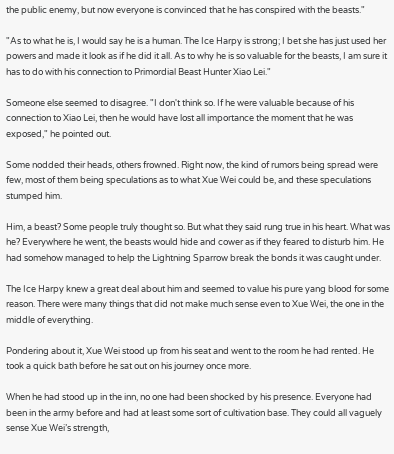the public enemy, but now everyone is convinced that he has conspired with the beasts."

"As to what he is, I would say he is a human. The Ice Harpy is strong; I bet she has just used her powers and made it look as if he did it all. As to why he is so valuable for the beasts, I am sure it has to do with his connection to Primordial Beast Hunter Xiao Lei."

Someone else seemed to disagree. "I don't think so. If he were valuable because of his connection to Xiao Lei, then he would have lost all importance the moment that he was exposed," he pointed out.

Some nodded their heads, others frowned. Right now, the kind of rumors being spread were few, most of them being speculations as to what Xue Wei could be, and these speculations stumped him.

Him, a beast? Some people truly thought so. But what they said rung true in his heart. What was he? Everywhere he went, the beasts would hide and cower as if they feared to disturb him. He had somehow managed to help the Lightning Sparrow break the bonds it was caught under.

The Ice Harpy knew a great deal about him and seemed to value his pure yang blood for some reason. There were many things that did not make much sense even to Xue Wei, the one in the middle of everything.

Pondering about it, Xue Wei stood up from his seat and went to the room he had rented. He took a quick bath before he sat out on his journey once more.

When he had stood up in the inn, no one had been shocked by his presence. Everyone had been in the army before and had at least some sort of cultivation base. They could all vaguely sense Xue Wei’s strength,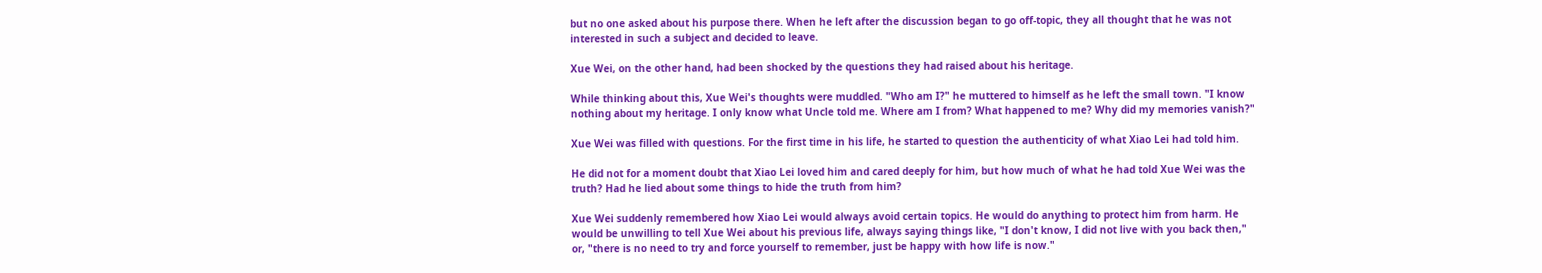but no one asked about his purpose there. When he left after the discussion began to go off-topic, they all thought that he was not interested in such a subject and decided to leave.

Xue Wei, on the other hand, had been shocked by the questions they had raised about his heritage.

While thinking about this, Xue Wei's thoughts were muddled. "Who am I?" he muttered to himself as he left the small town. "I know nothing about my heritage. I only know what Uncle told me. Where am I from? What happened to me? Why did my memories vanish?"

Xue Wei was filled with questions. For the first time in his life, he started to question the authenticity of what Xiao Lei had told him.

He did not for a moment doubt that Xiao Lei loved him and cared deeply for him, but how much of what he had told Xue Wei was the truth? Had he lied about some things to hide the truth from him?

Xue Wei suddenly remembered how Xiao Lei would always avoid certain topics. He would do anything to protect him from harm. He would be unwilling to tell Xue Wei about his previous life, always saying things like, "I don't know, I did not live with you back then," or, "there is no need to try and force yourself to remember, just be happy with how life is now."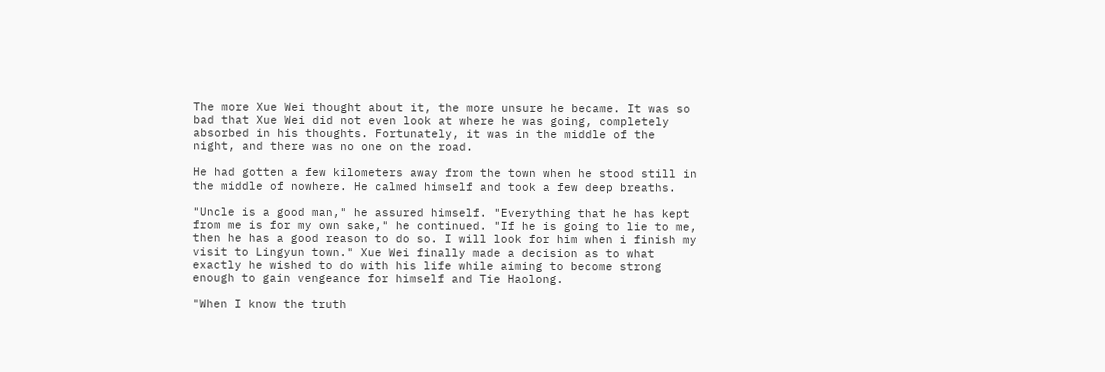The more Xue Wei thought about it, the more unsure he became. It was so bad that Xue Wei did not even look at where he was going, completely absorbed in his thoughts. Fortunately, it was in the middle of the night, and there was no one on the road.

He had gotten a few kilometers away from the town when he stood still in the middle of nowhere. He calmed himself and took a few deep breaths.

"Uncle is a good man," he assured himself. "Everything that he has kept from me is for my own sake," he continued. "If he is going to lie to me, then he has a good reason to do so. I will look for him when i finish my visit to Lingyun town." Xue Wei finally made a decision as to what exactly he wished to do with his life while aiming to become strong enough to gain vengeance for himself and Tie Haolong.

"When I know the truth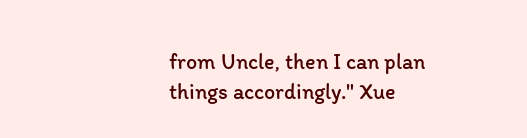from Uncle, then I can plan things accordingly." Xue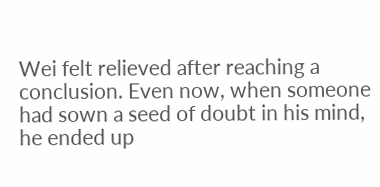Wei felt relieved after reaching a conclusion. Even now, when someone had sown a seed of doubt in his mind, he ended up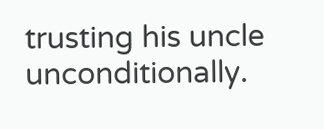trusting his uncle unconditionally.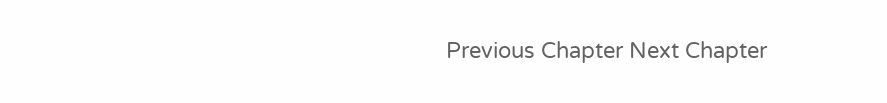Previous Chapter Next Chapter